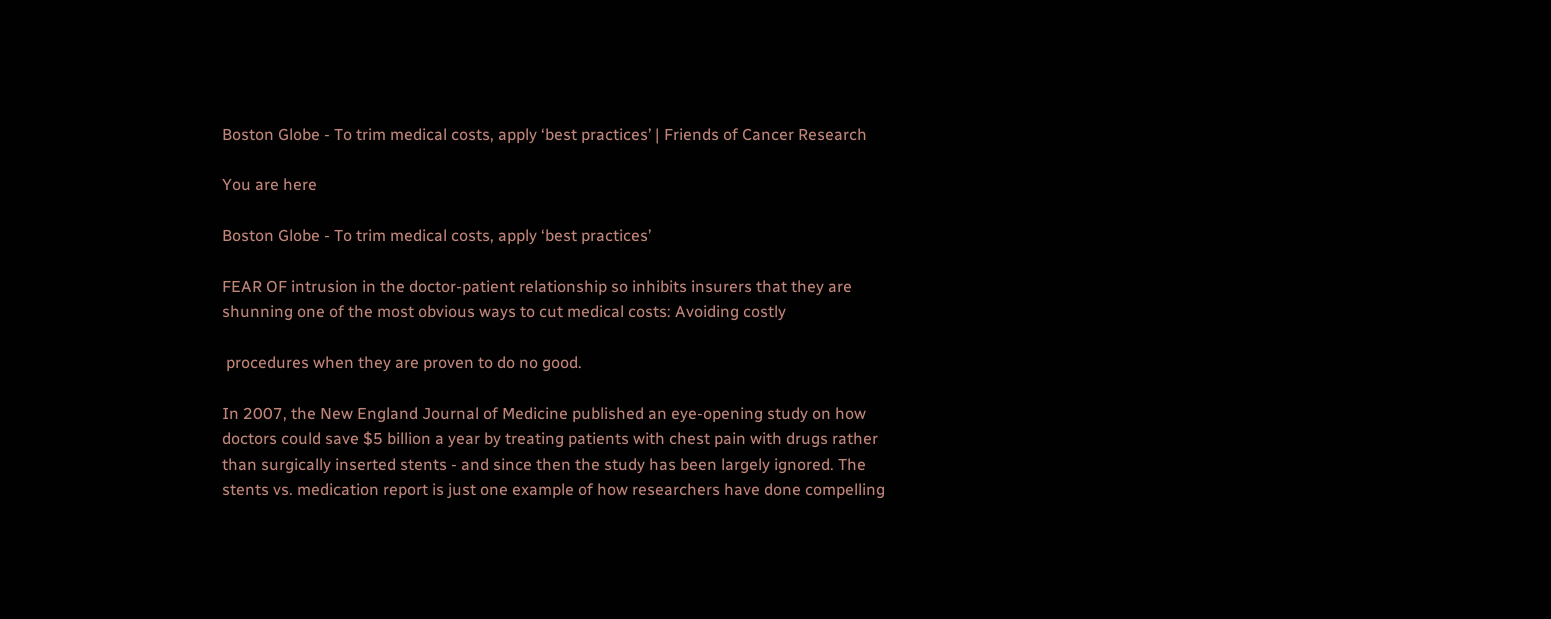Boston Globe - To trim medical costs, apply ‘best practices’ | Friends of Cancer Research

You are here

Boston Globe - To trim medical costs, apply ‘best practices’

FEAR OF intrusion in the doctor-patient relationship so inhibits insurers that they are shunning one of the most obvious ways to cut medical costs: Avoiding costly

 procedures when they are proven to do no good.

In 2007, the New England Journal of Medicine published an eye-opening study on how doctors could save $5 billion a year by treating patients with chest pain with drugs rather than surgically inserted stents - and since then the study has been largely ignored. The stents vs. medication report is just one example of how researchers have done compelling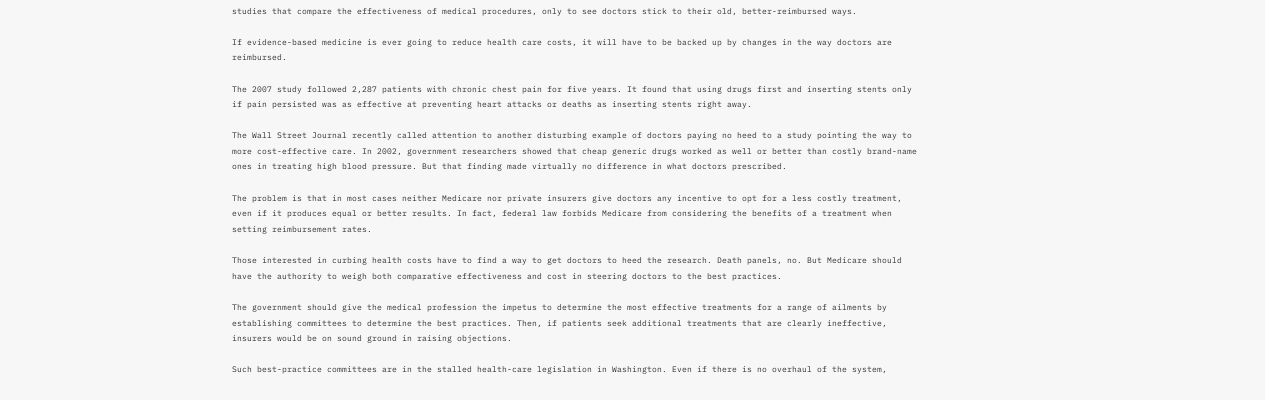studies that compare the effectiveness of medical procedures, only to see doctors stick to their old, better-reimbursed ways.

If evidence-based medicine is ever going to reduce health care costs, it will have to be backed up by changes in the way doctors are reimbursed.

The 2007 study followed 2,287 patients with chronic chest pain for five years. It found that using drugs first and inserting stents only if pain persisted was as effective at preventing heart attacks or deaths as inserting stents right away.

The Wall Street Journal recently called attention to another disturbing example of doctors paying no heed to a study pointing the way to more cost-effective care. In 2002, government researchers showed that cheap generic drugs worked as well or better than costly brand-name ones in treating high blood pressure. But that finding made virtually no difference in what doctors prescribed.

The problem is that in most cases neither Medicare nor private insurers give doctors any incentive to opt for a less costly treatment, even if it produces equal or better results. In fact, federal law forbids Medicare from considering the benefits of a treatment when setting reimbursement rates.

Those interested in curbing health costs have to find a way to get doctors to heed the research. Death panels, no. But Medicare should have the authority to weigh both comparative effectiveness and cost in steering doctors to the best practices.

The government should give the medical profession the impetus to determine the most effective treatments for a range of ailments by establishing committees to determine the best practices. Then, if patients seek additional treatments that are clearly ineffective, insurers would be on sound ground in raising objections.

Such best-practice committees are in the stalled health-care legislation in Washington. Even if there is no overhaul of the system,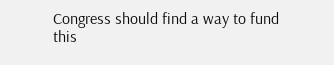Congress should find a way to fund this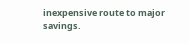inexpensive route to major savings.